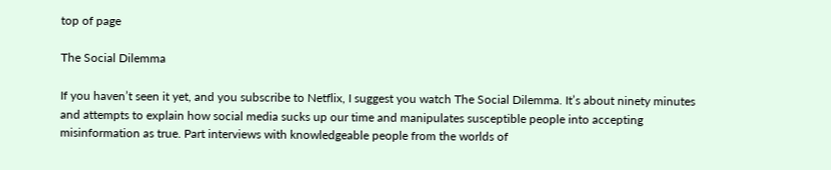top of page

The Social Dilemma

If you haven’t seen it yet, and you subscribe to Netflix, I suggest you watch The Social Dilemma. It’s about ninety minutes and attempts to explain how social media sucks up our time and manipulates susceptible people into accepting misinformation as true. Part interviews with knowledgeable people from the worlds of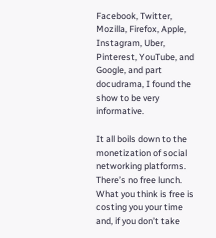Facebook, Twitter, Mozilla, Firefox, Apple, Instagram, Uber, Pinterest, YouTube, and Google, and part docudrama, I found the show to be very informative.

It all boils down to the monetization of social networking platforms. There’s no free lunch. What you think is free is costing you your time and, if you don’t take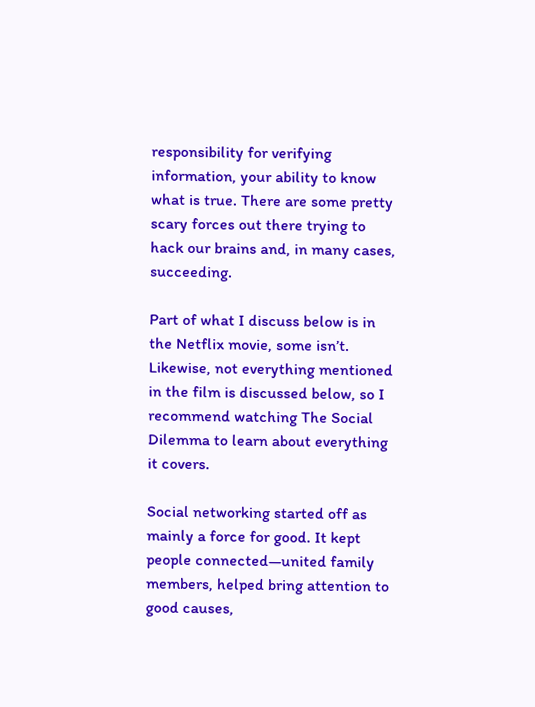responsibility for verifying information, your ability to know what is true. There are some pretty scary forces out there trying to hack our brains and, in many cases, succeeding.

Part of what I discuss below is in the Netflix movie, some isn’t. Likewise, not everything mentioned in the film is discussed below, so I recommend watching The Social Dilemma to learn about everything it covers.

Social networking started off as mainly a force for good. It kept people connected—united family members, helped bring attention to good causes,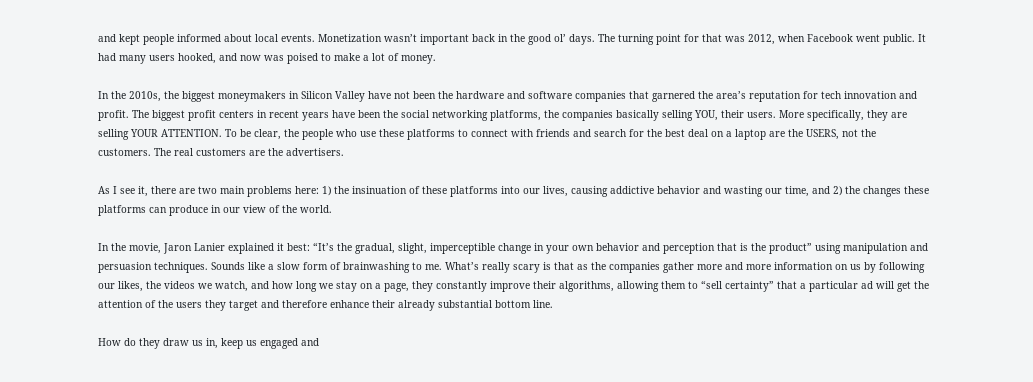and kept people informed about local events. Monetization wasn’t important back in the good ol’ days. The turning point for that was 2012, when Facebook went public. It had many users hooked, and now was poised to make a lot of money.

In the 2010s, the biggest moneymakers in Silicon Valley have not been the hardware and software companies that garnered the area’s reputation for tech innovation and profit. The biggest profit centers in recent years have been the social networking platforms, the companies basically selling YOU, their users. More specifically, they are selling YOUR ATTENTION. To be clear, the people who use these platforms to connect with friends and search for the best deal on a laptop are the USERS, not the customers. The real customers are the advertisers.

As I see it, there are two main problems here: 1) the insinuation of these platforms into our lives, causing addictive behavior and wasting our time, and 2) the changes these platforms can produce in our view of the world.

In the movie, Jaron Lanier explained it best: “It’s the gradual, slight, imperceptible change in your own behavior and perception that is the product” using manipulation and persuasion techniques. Sounds like a slow form of brainwashing to me. What’s really scary is that as the companies gather more and more information on us by following our likes, the videos we watch, and how long we stay on a page, they constantly improve their algorithms, allowing them to “sell certainty” that a particular ad will get the attention of the users they target and therefore enhance their already substantial bottom line.

How do they draw us in, keep us engaged and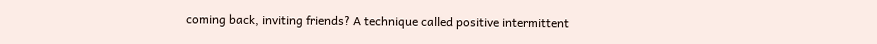coming back, inviting friends? A technique called positive intermittent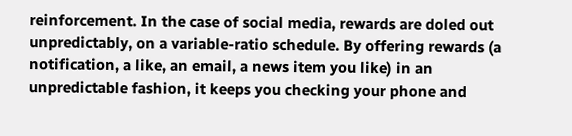reinforcement. In the case of social media, rewards are doled out unpredictably, on a variable-ratio schedule. By offering rewards (a notification, a like, an email, a news item you like) in an unpredictable fashion, it keeps you checking your phone and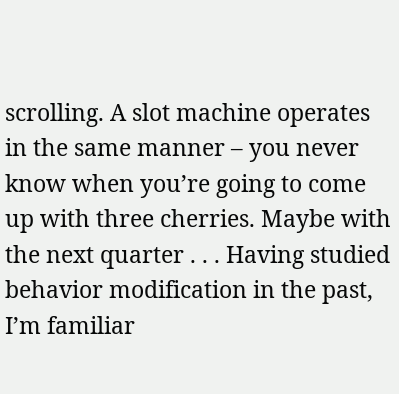scrolling. A slot machine operates in the same manner – you never know when you’re going to come up with three cherries. Maybe with the next quarter . . . Having studied behavior modification in the past, I’m familiar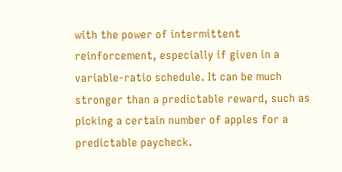with the power of intermittent reinforcement, especially if given in a variable-ratio schedule. It can be much stronger than a predictable reward, such as picking a certain number of apples for a predictable paycheck.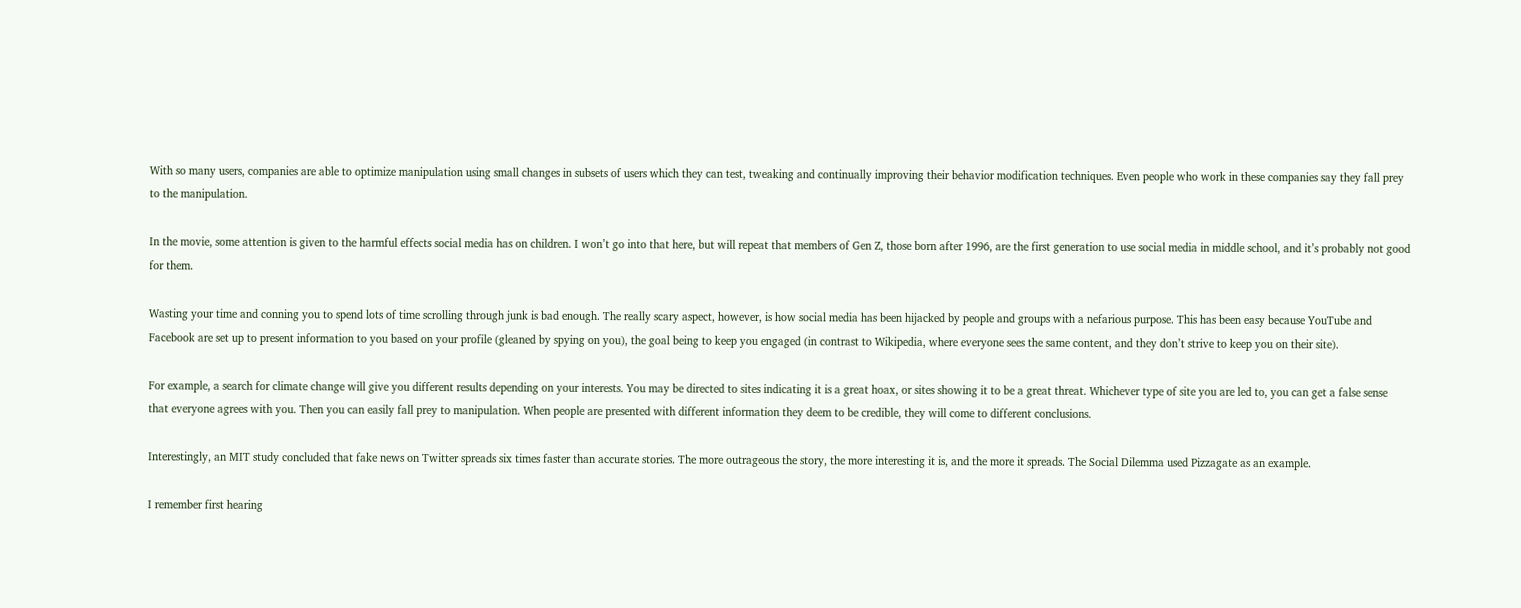With so many users, companies are able to optimize manipulation using small changes in subsets of users which they can test, tweaking and continually improving their behavior modification techniques. Even people who work in these companies say they fall prey to the manipulation.

In the movie, some attention is given to the harmful effects social media has on children. I won’t go into that here, but will repeat that members of Gen Z, those born after 1996, are the first generation to use social media in middle school, and it’s probably not good for them.

Wasting your time and conning you to spend lots of time scrolling through junk is bad enough. The really scary aspect, however, is how social media has been hijacked by people and groups with a nefarious purpose. This has been easy because YouTube and Facebook are set up to present information to you based on your profile (gleaned by spying on you), the goal being to keep you engaged (in contrast to Wikipedia, where everyone sees the same content, and they don’t strive to keep you on their site).

For example, a search for climate change will give you different results depending on your interests. You may be directed to sites indicating it is a great hoax, or sites showing it to be a great threat. Whichever type of site you are led to, you can get a false sense that everyone agrees with you. Then you can easily fall prey to manipulation. When people are presented with different information they deem to be credible, they will come to different conclusions.

Interestingly, an MIT study concluded that fake news on Twitter spreads six times faster than accurate stories. The more outrageous the story, the more interesting it is, and the more it spreads. The Social Dilemma used Pizzagate as an example.

I remember first hearing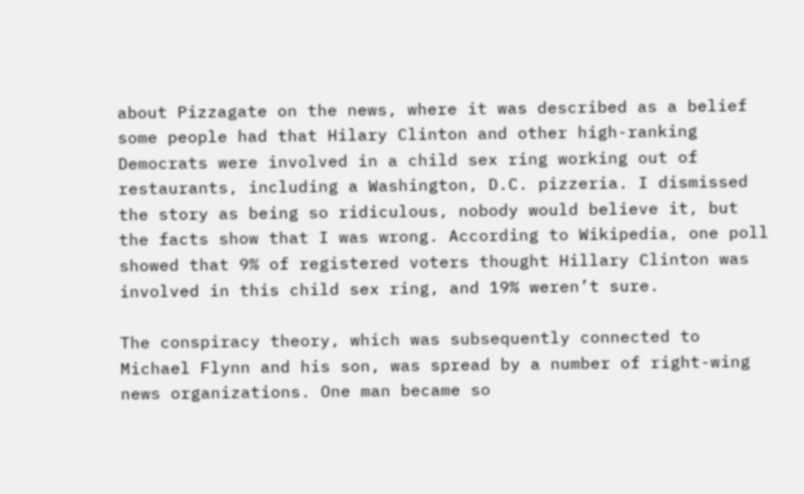about Pizzagate on the news, where it was described as a belief some people had that Hilary Clinton and other high-ranking Democrats were involved in a child sex ring working out of restaurants, including a Washington, D.C. pizzeria. I dismissed the story as being so ridiculous, nobody would believe it, but the facts show that I was wrong. According to Wikipedia, one poll showed that 9% of registered voters thought Hillary Clinton was involved in this child sex ring, and 19% weren’t sure.

The conspiracy theory, which was subsequently connected to Michael Flynn and his son, was spread by a number of right-wing news organizations. One man became so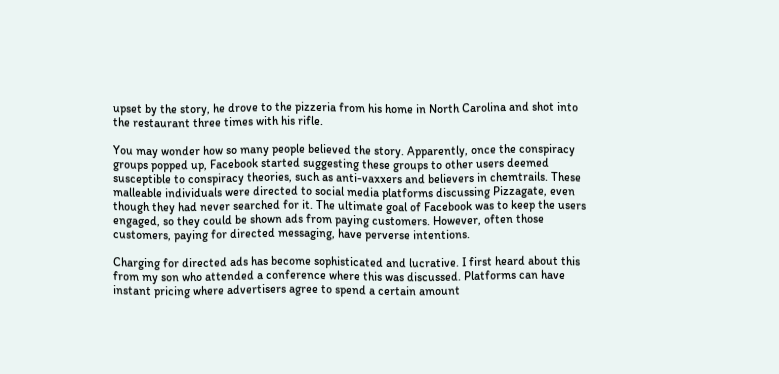upset by the story, he drove to the pizzeria from his home in North Carolina and shot into the restaurant three times with his rifle.

You may wonder how so many people believed the story. Apparently, once the conspiracy groups popped up, Facebook started suggesting these groups to other users deemed susceptible to conspiracy theories, such as anti-vaxxers and believers in chemtrails. These malleable individuals were directed to social media platforms discussing Pizzagate, even though they had never searched for it. The ultimate goal of Facebook was to keep the users engaged, so they could be shown ads from paying customers. However, often those customers, paying for directed messaging, have perverse intentions.

Charging for directed ads has become sophisticated and lucrative. I first heard about this from my son who attended a conference where this was discussed. Platforms can have instant pricing where advertisers agree to spend a certain amount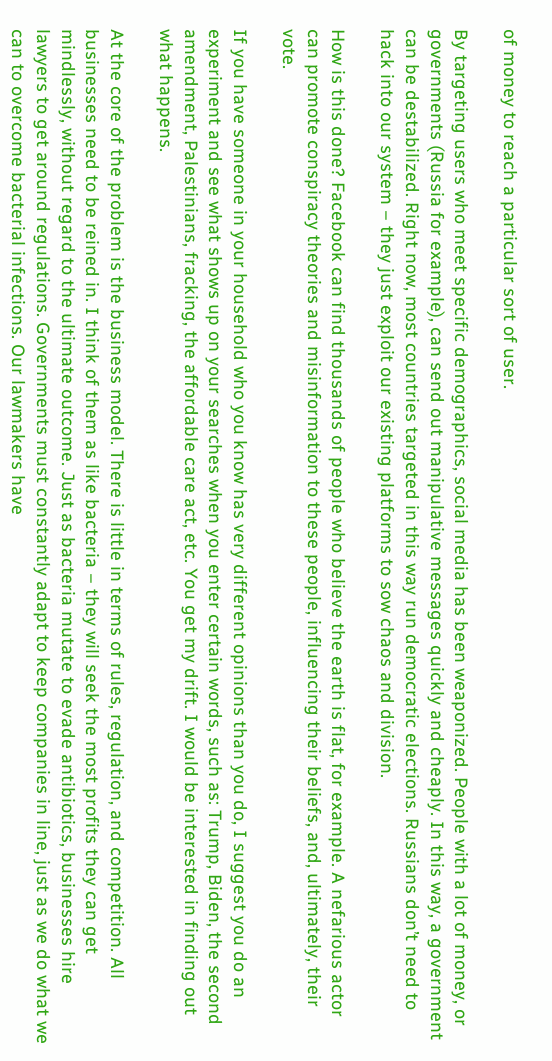of money to reach a particular sort of user.

By targeting users who meet specific demographics, social media has been weaponized. People with a lot of money, or governments (Russia for example), can send out manipulative messages quickly and cheaply. In this way, a government can be destabilized. Right now, most countries targeted in this way run democratic elections. Russians don’t need to hack into our system – they just exploit our existing platforms to sow chaos and division.

How is this done? Facebook can find thousands of people who believe the earth is flat, for example. A nefarious actor can promote conspiracy theories and misinformation to these people, influencing their beliefs, and, ultimately, their vote.

If you have someone in your household who you know has very different opinions than you do, I suggest you do an experiment and see what shows up on your searches when you enter certain words, such as: Trump, Biden, the second amendment, Palestinians, fracking, the affordable care act, etc. You get my drift. I would be interested in finding out what happens.

At the core of the problem is the business model. There is little in terms of rules, regulation, and competition. All businesses need to be reined in. I think of them as like bacteria – they will seek the most profits they can get mindlessly, without regard to the ultimate outcome. Just as bacteria mutate to evade antibiotics, businesses hire lawyers to get around regulations. Governments must constantly adapt to keep companies in line, just as we do what we can to overcome bacterial infections. Our lawmakers have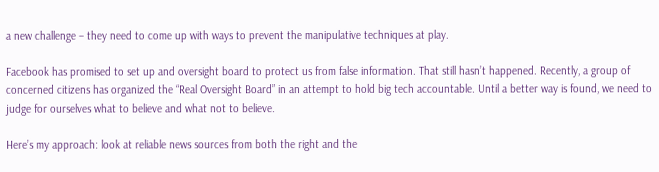a new challenge – they need to come up with ways to prevent the manipulative techniques at play.

Facebook has promised to set up and oversight board to protect us from false information. That still hasn’t happened. Recently, a group of concerned citizens has organized the “Real Oversight Board” in an attempt to hold big tech accountable. Until a better way is found, we need to judge for ourselves what to believe and what not to believe.

Here’s my approach: look at reliable news sources from both the right and the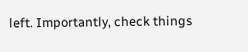left. Importantly, check things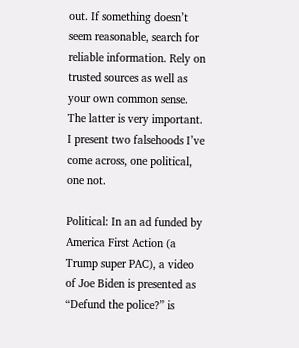out. If something doesn’t seem reasonable, search for reliable information. Rely on trusted sources as well as your own common sense. The latter is very important. I present two falsehoods I’ve come across, one political, one not.

Political: In an ad funded by America First Action (a Trump super PAC), a video of Joe Biden is presented as “Defund the police?” is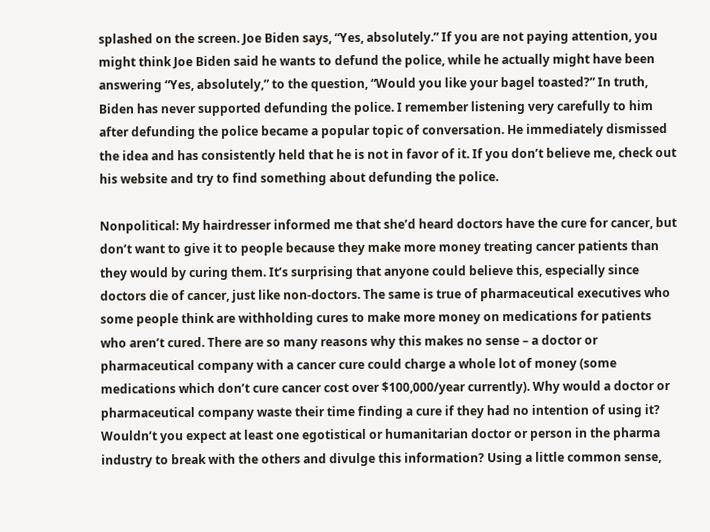splashed on the screen. Joe Biden says, “Yes, absolutely.” If you are not paying attention, you might think Joe Biden said he wants to defund the police, while he actually might have been answering “Yes, absolutely,” to the question, “Would you like your bagel toasted?” In truth, Biden has never supported defunding the police. I remember listening very carefully to him after defunding the police became a popular topic of conversation. He immediately dismissed the idea and has consistently held that he is not in favor of it. If you don’t believe me, check out his website and try to find something about defunding the police.

Nonpolitical: My hairdresser informed me that she’d heard doctors have the cure for cancer, but don’t want to give it to people because they make more money treating cancer patients than they would by curing them. It’s surprising that anyone could believe this, especially since doctors die of cancer, just like non-doctors. The same is true of pharmaceutical executives who some people think are withholding cures to make more money on medications for patients who aren’t cured. There are so many reasons why this makes no sense – a doctor or pharmaceutical company with a cancer cure could charge a whole lot of money (some medications which don’t cure cancer cost over $100,000/year currently). Why would a doctor or pharmaceutical company waste their time finding a cure if they had no intention of using it? Wouldn’t you expect at least one egotistical or humanitarian doctor or person in the pharma industry to break with the others and divulge this information? Using a little common sense,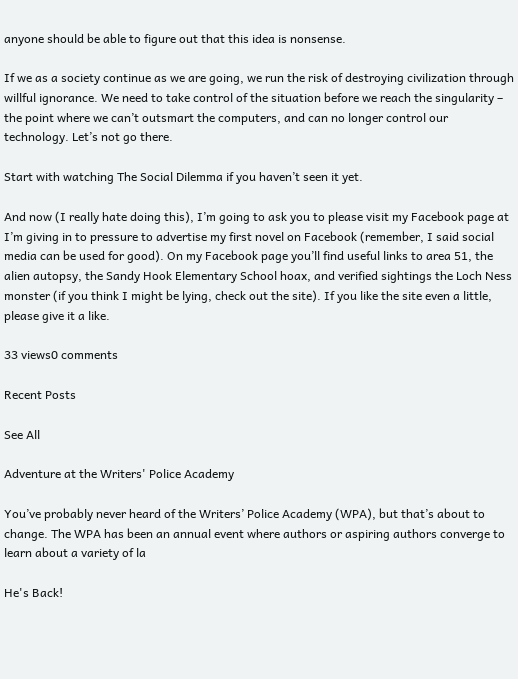anyone should be able to figure out that this idea is nonsense.

If we as a society continue as we are going, we run the risk of destroying civilization through willful ignorance. We need to take control of the situation before we reach the singularity – the point where we can’t outsmart the computers, and can no longer control our technology. Let’s not go there.

Start with watching The Social Dilemma if you haven’t seen it yet.

And now (I really hate doing this), I’m going to ask you to please visit my Facebook page at I’m giving in to pressure to advertise my first novel on Facebook (remember, I said social media can be used for good). On my Facebook page you’ll find useful links to area 51, the alien autopsy, the Sandy Hook Elementary School hoax, and verified sightings the Loch Ness monster (if you think I might be lying, check out the site). If you like the site even a little, please give it a like.

33 views0 comments

Recent Posts

See All

Adventure at the Writers' Police Academy

You’ve probably never heard of the Writers’ Police Academy (WPA), but that’s about to change. The WPA has been an annual event where authors or aspiring authors converge to learn about a variety of la

He's Back!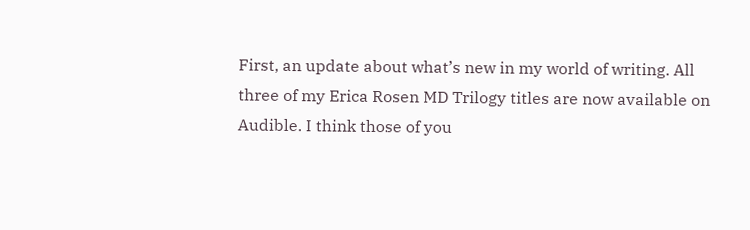First, an update about what’s new in my world of writing. All three of my Erica Rosen MD Trilogy titles are now available on Audible. I think those of you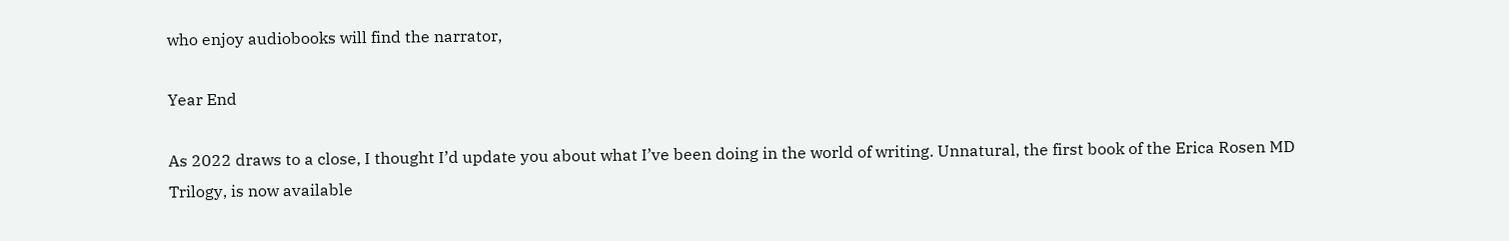who enjoy audiobooks will find the narrator,

Year End

As 2022 draws to a close, I thought I’d update you about what I’ve been doing in the world of writing. Unnatural, the first book of the Erica Rosen MD Trilogy, is now available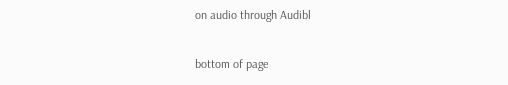on audio through Audibl

bottom of page